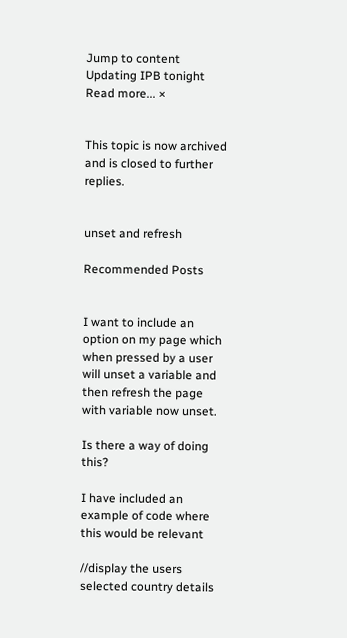Jump to content
Updating IPB tonight Read more... ×


This topic is now archived and is closed to further replies.


unset and refresh

Recommended Posts


I want to include an option on my page which when pressed by a user will unset a variable and then refresh the page with variable now unset.

Is there a way of doing this?

I have included an example of code where this would be relevant

//display the users selected country details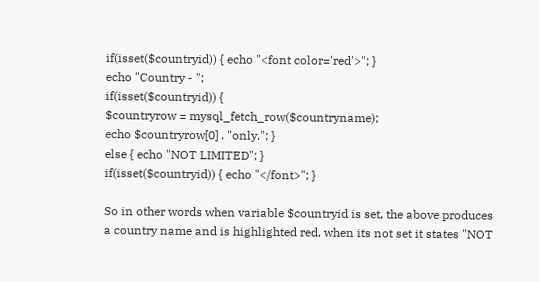if(isset($countryid)) { echo "<font color='red'>"; }
echo "Country - ";
if(isset($countryid)) {
$countryrow = mysql_fetch_row($countryname);
echo $countryrow[0] . "only."; }
else { echo "NOT LIMITED"; }
if(isset($countryid)) { echo "</font>"; }

So in other words when variable $countryid is set, the above produces a country name and is highlighted red, when its not set it states "NOT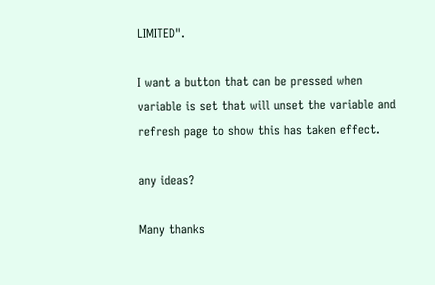LIMITED".

I want a button that can be pressed when variable is set that will unset the variable and refresh page to show this has taken effect.

any ideas?

Many thanks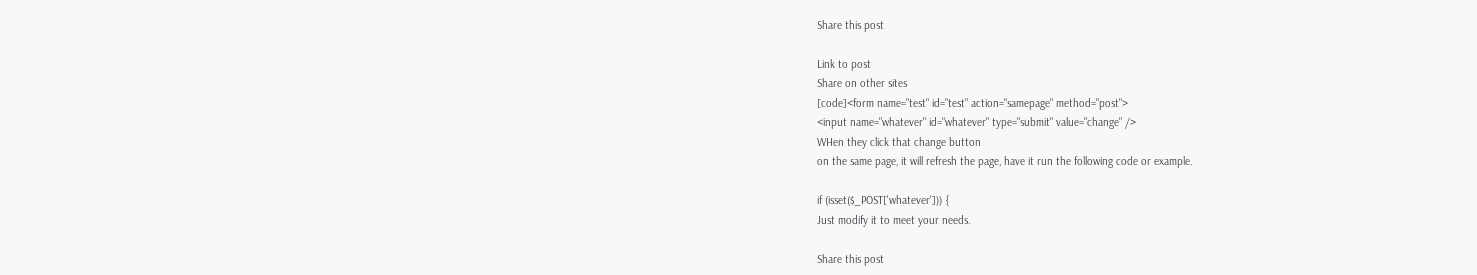Share this post

Link to post
Share on other sites
[code]<form name="test" id="test" action="samepage" method="post">
<input name="whatever" id="whatever" type="submit" value="change" />
WHen they click that change button
on the same page, it will refresh the page, have it run the following code or example.

if (isset($_POST['whatever'])) {
Just modify it to meet your needs.

Share this post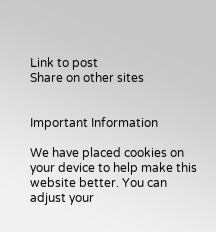Link to post
Share on other sites


Important Information

We have placed cookies on your device to help make this website better. You can adjust your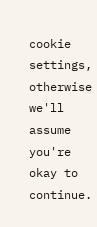cookie settings, otherwise we'll assume you're okay to continue.